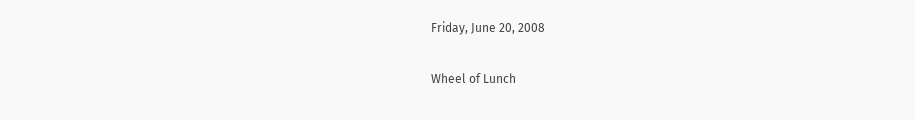Friday, June 20, 2008

Wheel of Lunch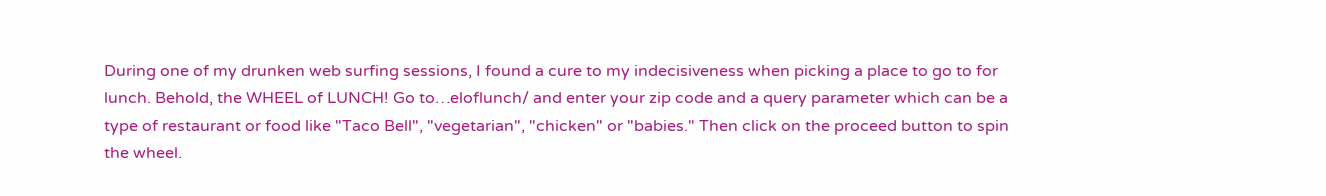During one of my drunken web surfing sessions, I found a cure to my indecisiveness when picking a place to go to for lunch. Behold, the WHEEL of LUNCH! Go to…eloflunch/ and enter your zip code and a query parameter which can be a type of restaurant or food like "Taco Bell", "vegetarian", "chicken" or "babies." Then click on the proceed button to spin the wheel.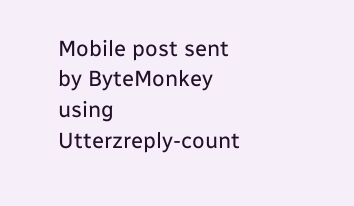Mobile post sent by ByteMonkey using Utterzreply-count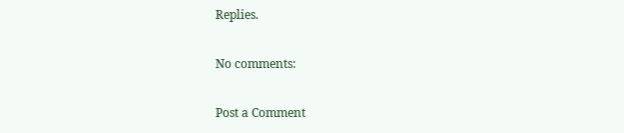Replies.

No comments:

Post a Comment